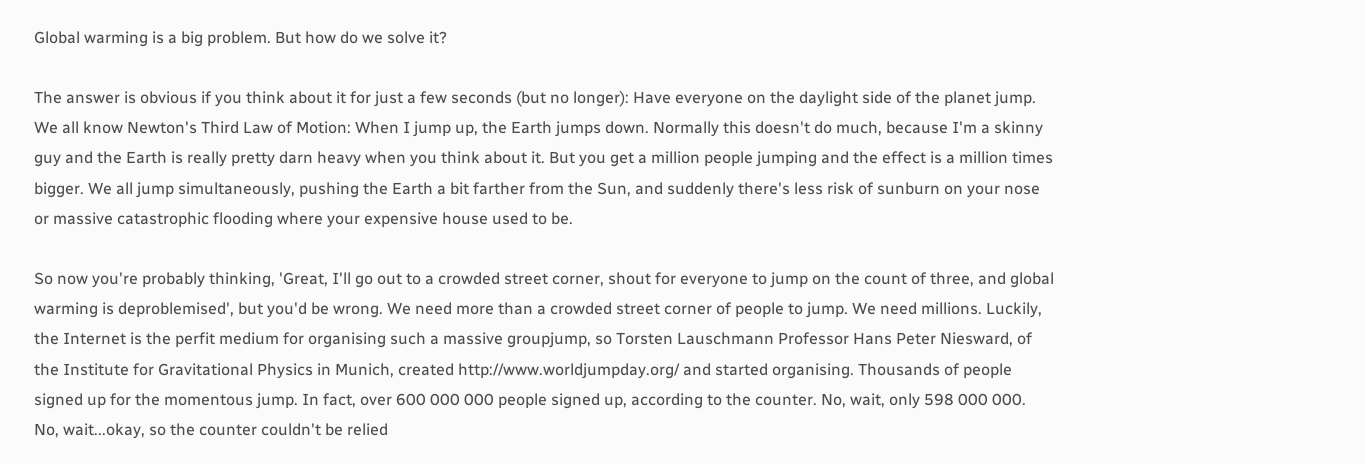Global warming is a big problem. But how do we solve it?

The answer is obvious if you think about it for just a few seconds (but no longer): Have everyone on the daylight side of the planet jump. We all know Newton's Third Law of Motion: When I jump up, the Earth jumps down. Normally this doesn't do much, because I'm a skinny guy and the Earth is really pretty darn heavy when you think about it. But you get a million people jumping and the effect is a million times bigger. We all jump simultaneously, pushing the Earth a bit farther from the Sun, and suddenly there's less risk of sunburn on your nose or massive catastrophic flooding where your expensive house used to be.

So now you're probably thinking, 'Great, I'll go out to a crowded street corner, shout for everyone to jump on the count of three, and global warming is deproblemised', but you'd be wrong. We need more than a crowded street corner of people to jump. We need millions. Luckily, the Internet is the perfit medium for organising such a massive groupjump, so Torsten Lauschmann Professor Hans Peter Niesward, of the Institute for Gravitational Physics in Munich, created http://www.worldjumpday.org/ and started organising. Thousands of people signed up for the momentous jump. In fact, over 600 000 000 people signed up, according to the counter. No, wait, only 598 000 000. No, wait...okay, so the counter couldn't be relied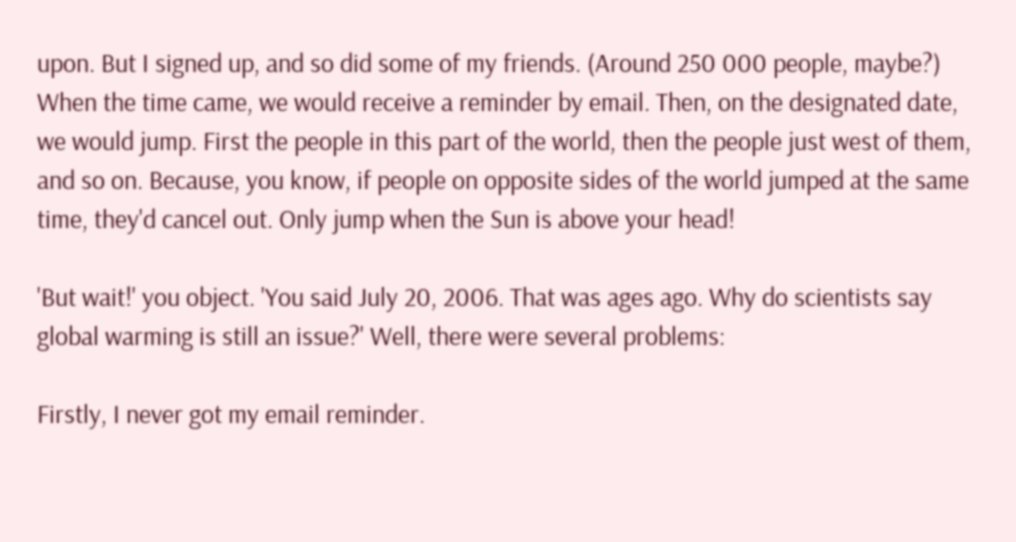upon. But I signed up, and so did some of my friends. (Around 250 000 people, maybe?) When the time came, we would receive a reminder by email. Then, on the designated date, we would jump. First the people in this part of the world, then the people just west of them, and so on. Because, you know, if people on opposite sides of the world jumped at the same time, they'd cancel out. Only jump when the Sun is above your head!

'But wait!' you object. 'You said July 20, 2006. That was ages ago. Why do scientists say global warming is still an issue?' Well, there were several problems:

Firstly, I never got my email reminder.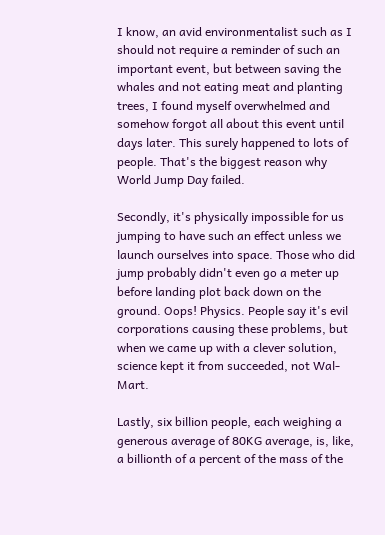I know, an avid environmentalist such as I should not require a reminder of such an important event, but between saving the whales and not eating meat and planting trees, I found myself overwhelmed and somehow forgot all about this event until days later. This surely happened to lots of people. That's the biggest reason why World Jump Day failed.

Secondly, it's physically impossible for us jumping to have such an effect unless we launch ourselves into space. Those who did jump probably didn't even go a meter up before landing plot back down on the ground. Oops! Physics. People say it's evil corporations causing these problems, but when we came up with a clever solution, science kept it from succeeded, not Wal-Mart.

Lastly, six billion people, each weighing a generous average of 80KG average, is, like, a billionth of a percent of the mass of the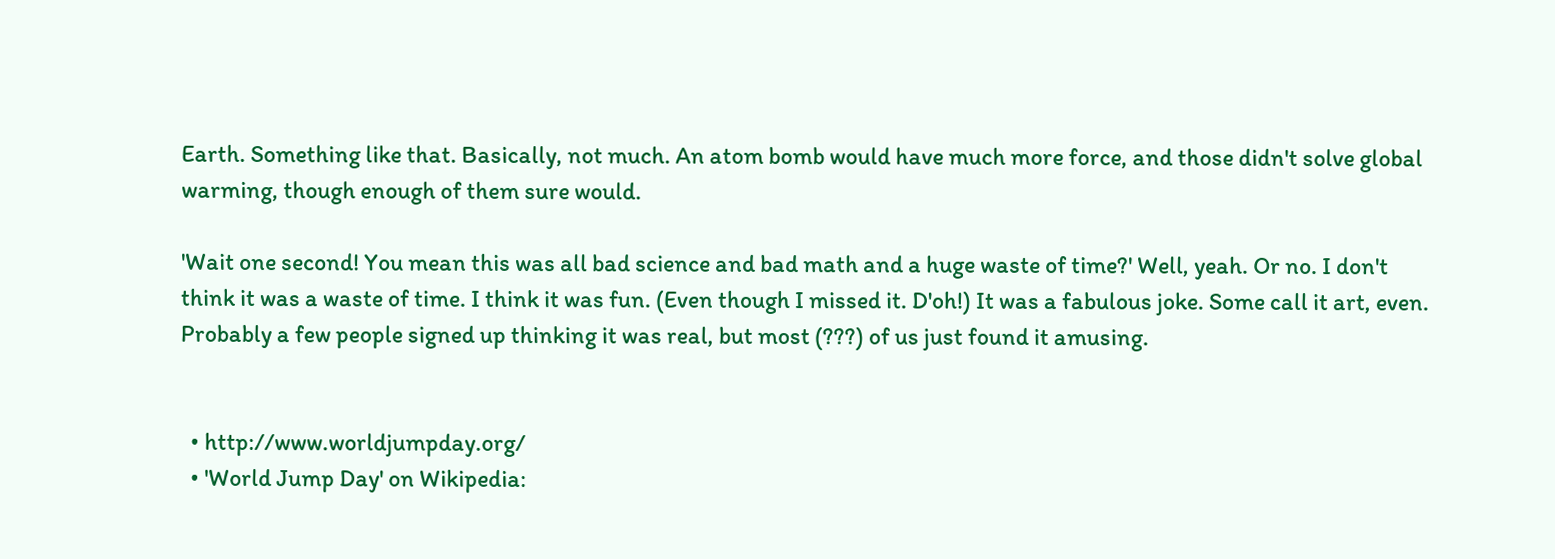Earth. Something like that. Basically, not much. An atom bomb would have much more force, and those didn't solve global warming, though enough of them sure would.

'Wait one second! You mean this was all bad science and bad math and a huge waste of time?' Well, yeah. Or no. I don't think it was a waste of time. I think it was fun. (Even though I missed it. D'oh!) It was a fabulous joke. Some call it art, even. Probably a few people signed up thinking it was real, but most (???) of us just found it amusing.


  • http://www.worldjumpday.org/
  • 'World Jump Day' on Wikipedia: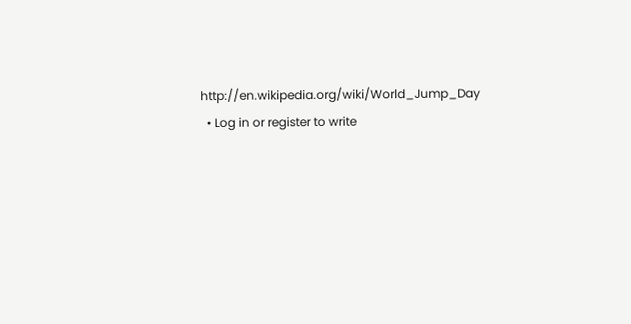http://en.wikipedia.org/wiki/World_Jump_Day
  • Log in or register to write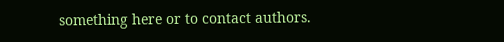something here or to contact authors.